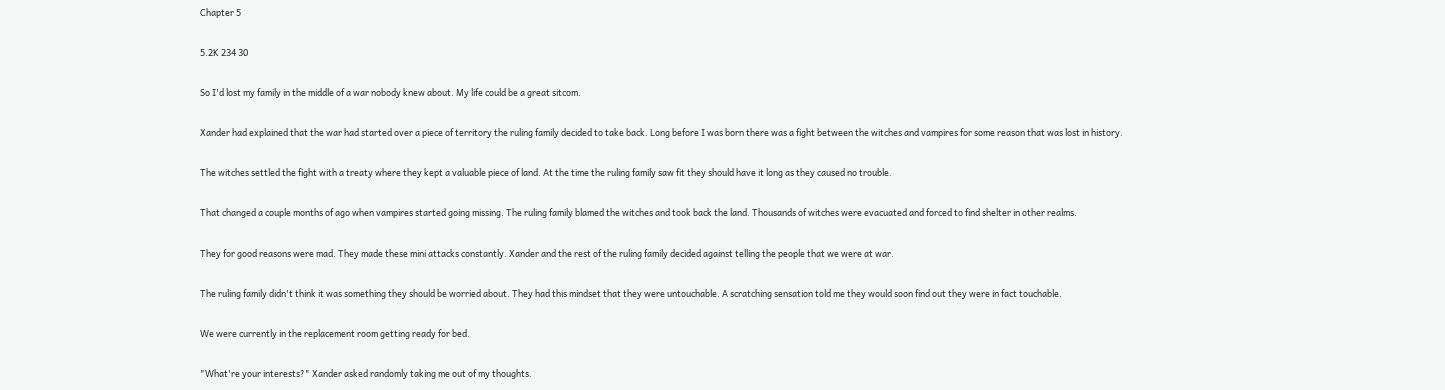Chapter 5

5.2K 234 30

So I'd lost my family in the middle of a war nobody knew about. My life could be a great sitcom.

Xander had explained that the war had started over a piece of territory the ruling family decided to take back. Long before I was born there was a fight between the witches and vampires for some reason that was lost in history.

The witches settled the fight with a treaty where they kept a valuable piece of land. At the time the ruling family saw fit they should have it long as they caused no trouble.

That changed a couple months of ago when vampires started going missing. The ruling family blamed the witches and took back the land. Thousands of witches were evacuated and forced to find shelter in other realms.

They for good reasons were mad. They made these mini attacks constantly. Xander and the rest of the ruling family decided against telling the people that we were at war.

The ruling family didn't think it was something they should be worried about. They had this mindset that they were untouchable. A scratching sensation told me they would soon find out they were in fact touchable.

We were currently in the replacement room getting ready for bed.

"What're your interests?" Xander asked randomly taking me out of my thoughts.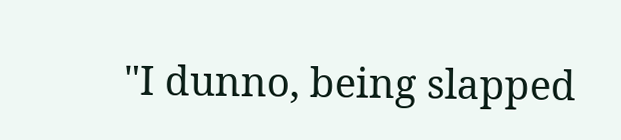"I dunno, being slapped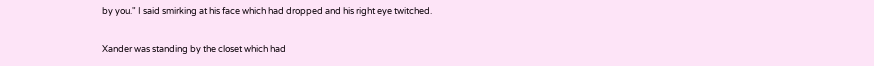by you." I said smirking at his face which had dropped and his right eye twitched.

Xander was standing by the closet which had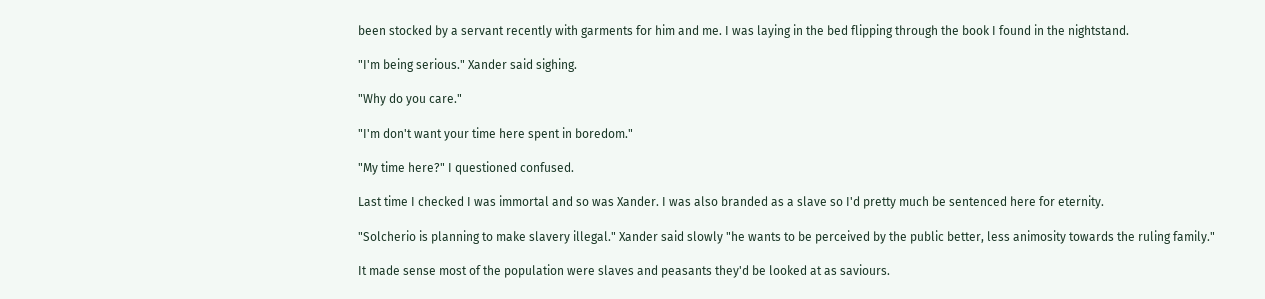been stocked by a servant recently with garments for him and me. I was laying in the bed flipping through the book I found in the nightstand.

"I'm being serious." Xander said sighing.

"Why do you care."

"I'm don't want your time here spent in boredom."

"My time here?" I questioned confused.

Last time I checked I was immortal and so was Xander. I was also branded as a slave so I'd pretty much be sentenced here for eternity.

"Solcherio is planning to make slavery illegal." Xander said slowly "he wants to be perceived by the public better, less animosity towards the ruling family."

It made sense most of the population were slaves and peasants they'd be looked at as saviours.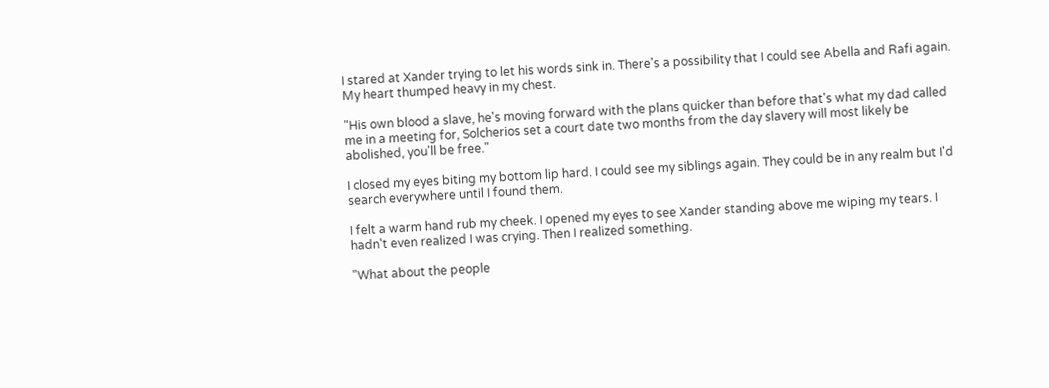I stared at Xander trying to let his words sink in. There's a possibility that I could see Abella and Rafi again. My heart thumped heavy in my chest.

"His own blood a slave, he's moving forward with the plans quicker than before that's what my dad called me in a meeting for, Solcherios set a court date two months from the day slavery will most likely be abolished, you'll be free."

I closed my eyes biting my bottom lip hard. I could see my siblings again. They could be in any realm but I'd search everywhere until I found them.

I felt a warm hand rub my cheek. I opened my eyes to see Xander standing above me wiping my tears. I hadn't even realized I was crying. Then I realized something.

"What about the people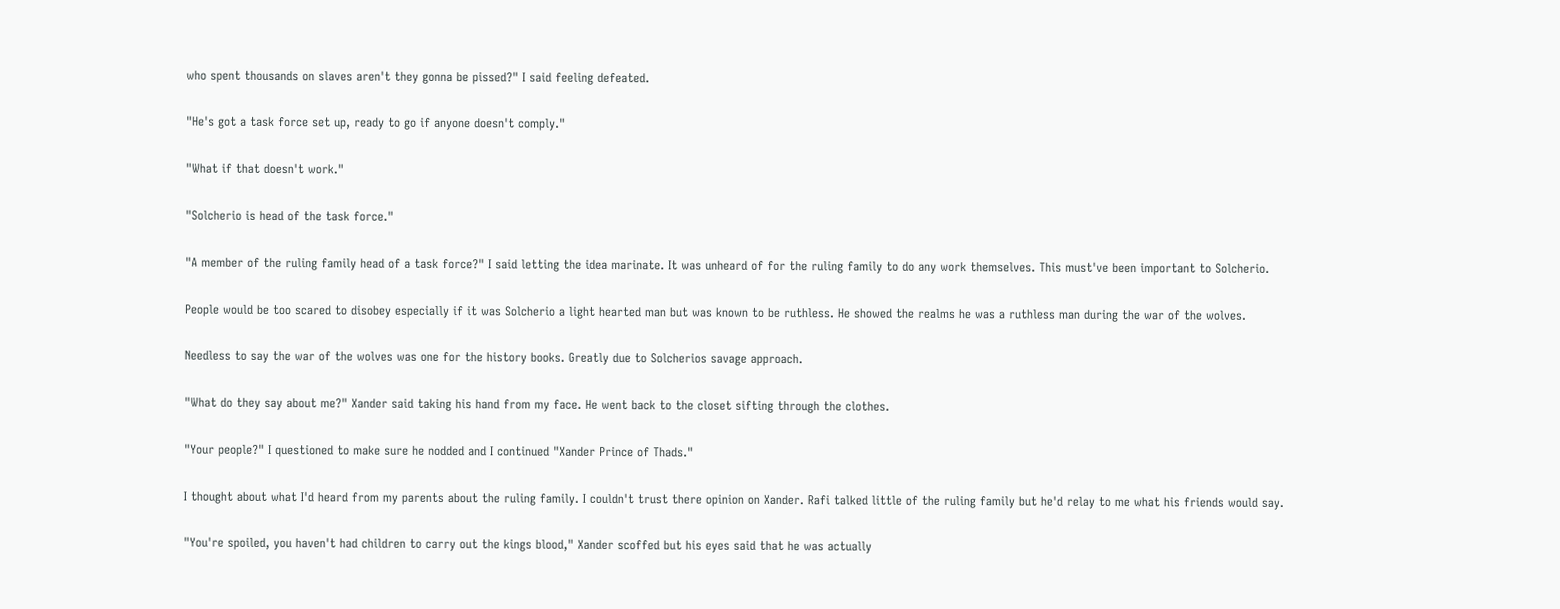who spent thousands on slaves aren't they gonna be pissed?" I said feeling defeated.

"He's got a task force set up, ready to go if anyone doesn't comply."

"What if that doesn't work."

"Solcherio is head of the task force."

"A member of the ruling family head of a task force?" I said letting the idea marinate. It was unheard of for the ruling family to do any work themselves. This must've been important to Solcherio.

People would be too scared to disobey especially if it was Solcherio a light hearted man but was known to be ruthless. He showed the realms he was a ruthless man during the war of the wolves.

Needless to say the war of the wolves was one for the history books. Greatly due to Solcherios savage approach.

"What do they say about me?" Xander said taking his hand from my face. He went back to the closet sifting through the clothes.

"Your people?" I questioned to make sure he nodded and I continued "Xander Prince of Thads."

I thought about what I'd heard from my parents about the ruling family. I couldn't trust there opinion on Xander. Rafi talked little of the ruling family but he'd relay to me what his friends would say.

"You're spoiled, you haven't had children to carry out the kings blood," Xander scoffed but his eyes said that he was actually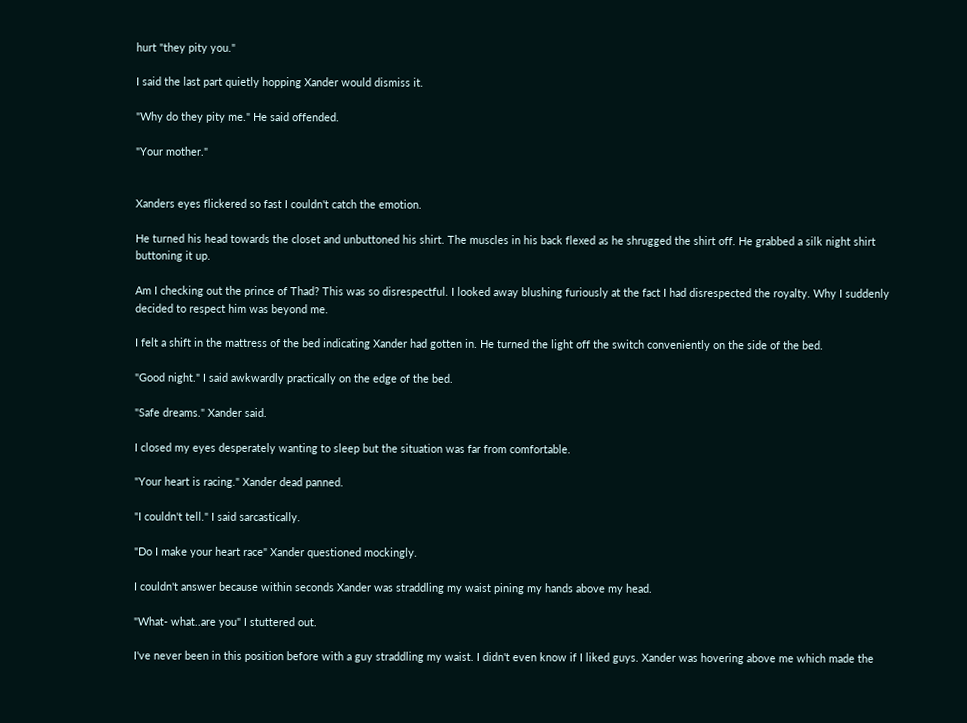hurt "they pity you."

I said the last part quietly hopping Xander would dismiss it.

"Why do they pity me." He said offended.

"Your mother."


Xanders eyes flickered so fast I couldn't catch the emotion.

He turned his head towards the closet and unbuttoned his shirt. The muscles in his back flexed as he shrugged the shirt off. He grabbed a silk night shirt buttoning it up.

Am I checking out the prince of Thad? This was so disrespectful. I looked away blushing furiously at the fact I had disrespected the royalty. Why I suddenly decided to respect him was beyond me.

I felt a shift in the mattress of the bed indicating Xander had gotten in. He turned the light off the switch conveniently on the side of the bed.

"Good night." I said awkwardly practically on the edge of the bed.

"Safe dreams." Xander said.

I closed my eyes desperately wanting to sleep but the situation was far from comfortable.

"Your heart is racing." Xander dead panned.

"I couldn't tell." I said sarcastically.

"Do I make your heart race" Xander questioned mockingly.

I couldn't answer because within seconds Xander was straddling my waist pining my hands above my head.

"What- what..are you" I stuttered out.

I've never been in this position before with a guy straddling my waist. I didn't even know if I liked guys. Xander was hovering above me which made the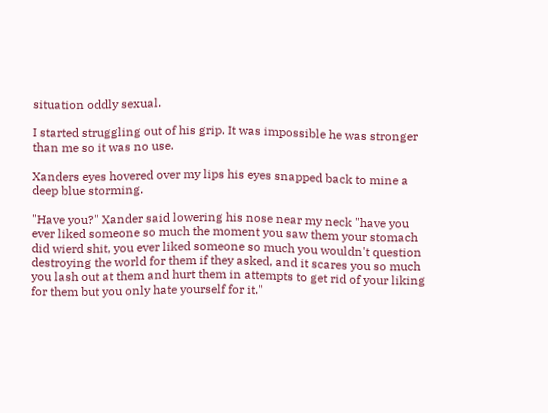situation oddly sexual.

I started struggling out of his grip. It was impossible he was stronger than me so it was no use.

Xanders eyes hovered over my lips his eyes snapped back to mine a deep blue storming.

"Have you?" Xander said lowering his nose near my neck "have you ever liked someone so much the moment you saw them your stomach did wierd shit, you ever liked someone so much you wouldn't question destroying the world for them if they asked, and it scares you so much you lash out at them and hurt them in attempts to get rid of your liking for them but you only hate yourself for it."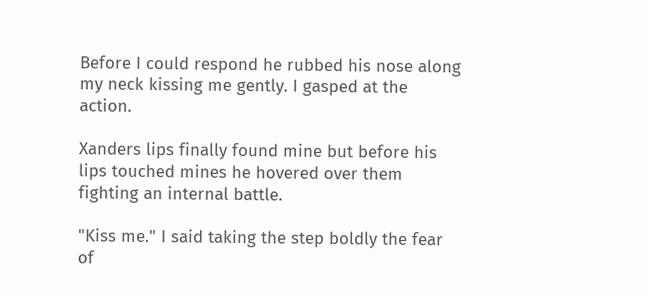Before I could respond he rubbed his nose along my neck kissing me gently. I gasped at the action.

Xanders lips finally found mine but before his lips touched mines he hovered over them fighting an internal battle.

"Kiss me." I said taking the step boldly the fear of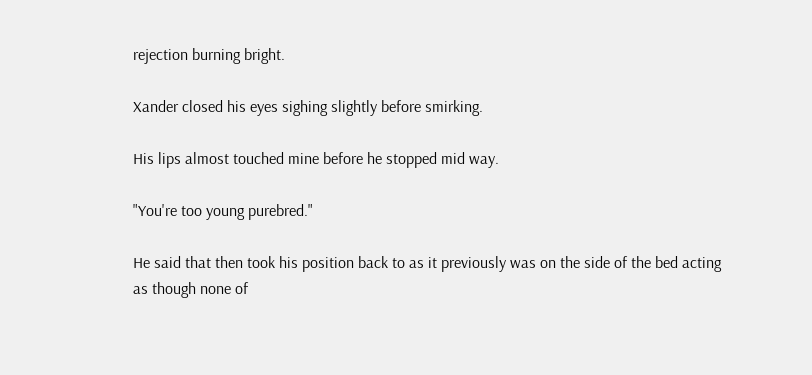rejection burning bright.

Xander closed his eyes sighing slightly before smirking.

His lips almost touched mine before he stopped mid way.

"You're too young purebred."

He said that then took his position back to as it previously was on the side of the bed acting as though none of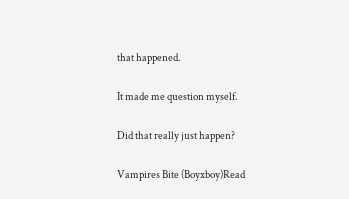that happened.

It made me question myself.

Did that really just happen?

Vampires Bite (Boyxboy)Read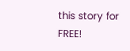this story for FREE!